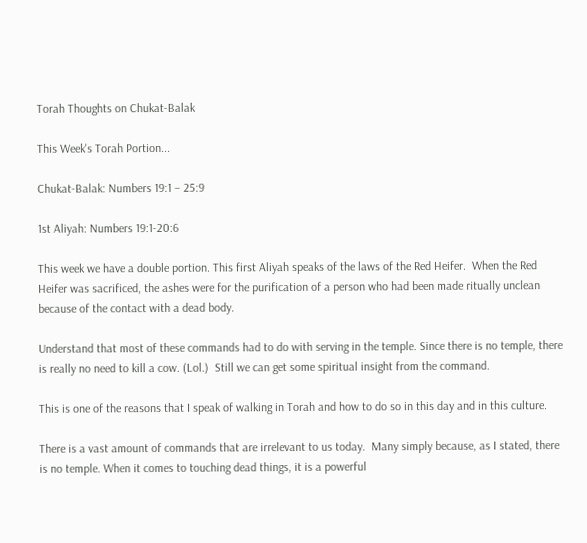Torah Thoughts on Chukat-Balak

This Week's Torah Portion...

Chukat-Balak: Numbers 19:1 – 25:9

1st Aliyah: Numbers 19:1-20:6

This week we have a double portion. This first Aliyah speaks of the laws of the Red Heifer.  When the Red Heifer was sacrificed, the ashes were for the purification of a person who had been made ritually unclean because of the contact with a dead body.

Understand that most of these commands had to do with serving in the temple. Since there is no temple, there is really no need to kill a cow. (Lol.)  Still we can get some spiritual insight from the command.

This is one of the reasons that I speak of walking in Torah and how to do so in this day and in this culture.

There is a vast amount of commands that are irrelevant to us today.  Many simply because, as I stated, there is no temple. When it comes to touching dead things, it is a powerful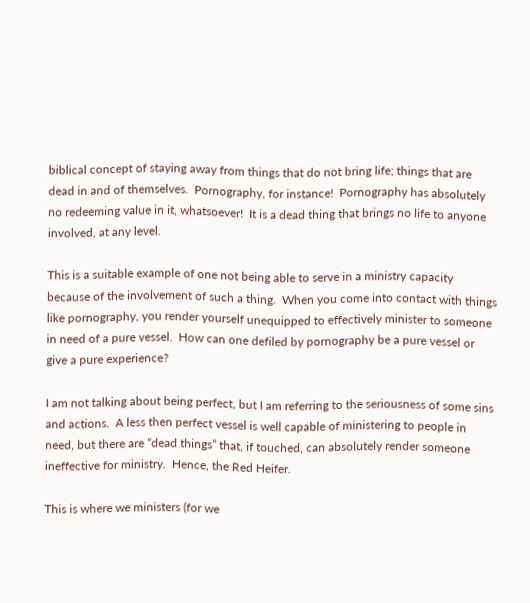biblical concept of staying away from things that do not bring life; things that are dead in and of themselves.  Pornography, for instance!  Pornography has absolutely no redeeming value in it, whatsoever!  It is a dead thing that brings no life to anyone involved, at any level.

This is a suitable example of one not being able to serve in a ministry capacity because of the involvement of such a thing.  When you come into contact with things like pornography, you render yourself unequipped to effectively minister to someone in need of a pure vessel.  How can one defiled by pornography be a pure vessel or give a pure experience?

I am not talking about being perfect, but I am referring to the seriousness of some sins and actions.  A less then perfect vessel is well capable of ministering to people in need, but there are “dead things” that, if touched, can absolutely render someone ineffective for ministry.  Hence, the Red Heifer.

This is where we ministers (for we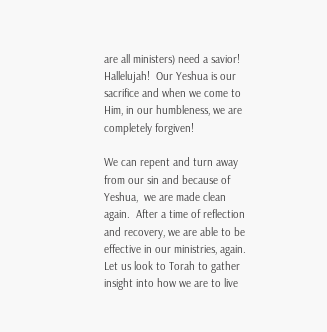are all ministers) need a savior!  Hallelujah!  Our Yeshua is our sacrifice and when we come to Him, in our humbleness, we are completely forgiven!

We can repent and turn away from our sin and because of Yeshua,  we are made clean again.  After a time of reflection and recovery, we are able to be effective in our ministries, again.  Let us look to Torah to gather insight into how we are to live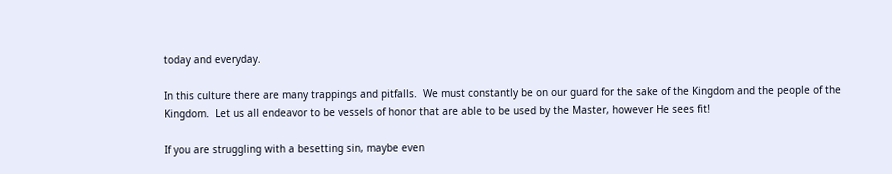today and everyday.

In this culture there are many trappings and pitfalls.  We must constantly be on our guard for the sake of the Kingdom and the people of the Kingdom.  Let us all endeavor to be vessels of honor that are able to be used by the Master, however He sees fit!

If you are struggling with a besetting sin, maybe even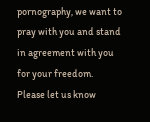pornography, we want to pray with you and stand in agreement with you for your freedom.  Please let us know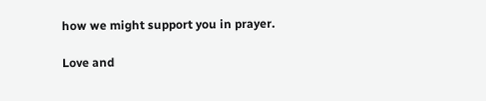how we might support you in prayer.

Love and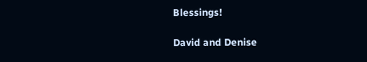Blessings!

David and Denise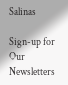Salinas

Sign-up for Our Newsletters